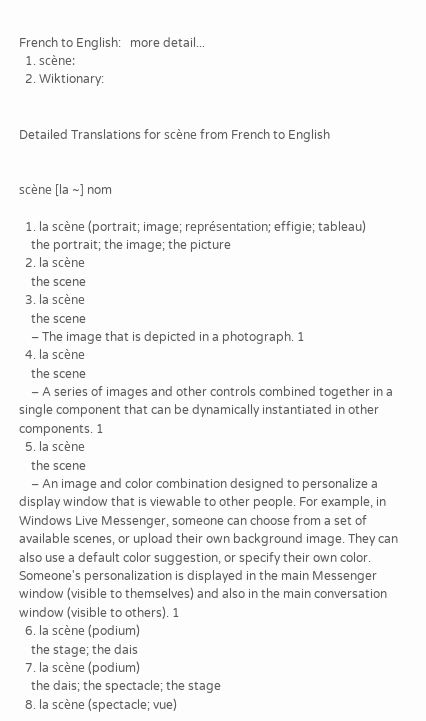French to English:   more detail...
  1. scène:
  2. Wiktionary:


Detailed Translations for scène from French to English


scène [la ~] nom

  1. la scène (portrait; image; représentation; effigie; tableau)
    the portrait; the image; the picture
  2. la scène
    the scene
  3. la scène
    the scene
    – The image that is depicted in a photograph. 1
  4. la scène
    the scene
    – A series of images and other controls combined together in a single component that can be dynamically instantiated in other components. 1
  5. la scène
    the scene
    – An image and color combination designed to personalize a display window that is viewable to other people. For example, in Windows Live Messenger, someone can choose from a set of available scenes, or upload their own background image. They can also use a default color suggestion, or specify their own color. Someone's personalization is displayed in the main Messenger window (visible to themselves) and also in the main conversation window (visible to others). 1
  6. la scène (podium)
    the stage; the dais
  7. la scène (podium)
    the dais; the spectacle; the stage
  8. la scène (spectacle; vue)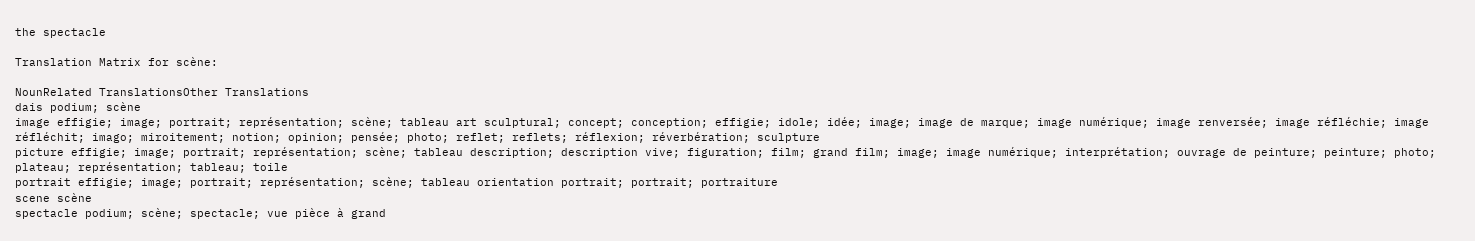the spectacle

Translation Matrix for scène:

NounRelated TranslationsOther Translations
dais podium; scène
image effigie; image; portrait; représentation; scène; tableau art sculptural; concept; conception; effigie; idole; idée; image; image de marque; image numérique; image renversée; image réfléchie; image réfléchit; imago; miroitement; notion; opinion; pensée; photo; reflet; reflets; réflexion; réverbération; sculpture
picture effigie; image; portrait; représentation; scène; tableau description; description vive; figuration; film; grand film; image; image numérique; interprétation; ouvrage de peinture; peinture; photo; plateau; représentation; tableau; toile
portrait effigie; image; portrait; représentation; scène; tableau orientation portrait; portrait; portraiture
scene scène
spectacle podium; scène; spectacle; vue pièce à grand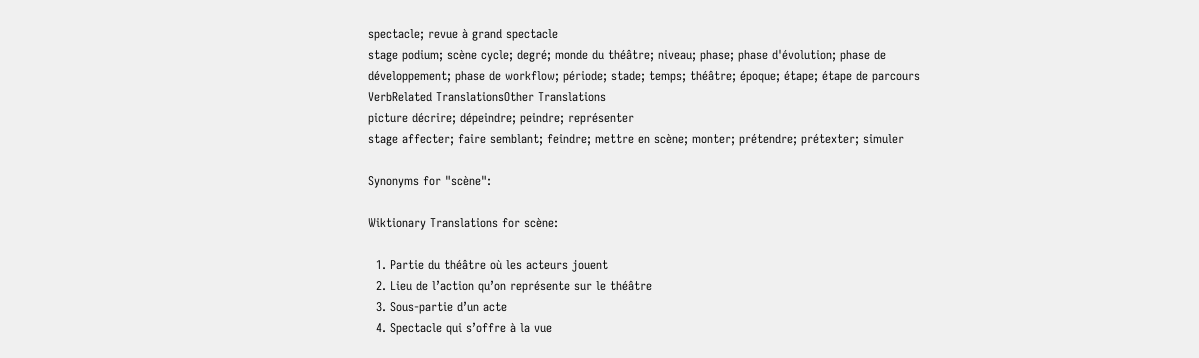spectacle; revue à grand spectacle
stage podium; scène cycle; degré; monde du théâtre; niveau; phase; phase d'évolution; phase de développement; phase de workflow; période; stade; temps; théâtre; époque; étape; étape de parcours
VerbRelated TranslationsOther Translations
picture décrire; dépeindre; peindre; représenter
stage affecter; faire semblant; feindre; mettre en scène; monter; prétendre; prétexter; simuler

Synonyms for "scène":

Wiktionary Translations for scène:

  1. Partie du théâtre où les acteurs jouent
  2. Lieu de l’action qu’on représente sur le théâtre
  3. Sous-partie d’un acte
  4. Spectacle qui s’offre à la vue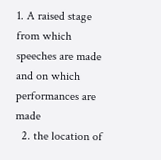1. A raised stage from which speeches are made and on which performances are made
  2. the location of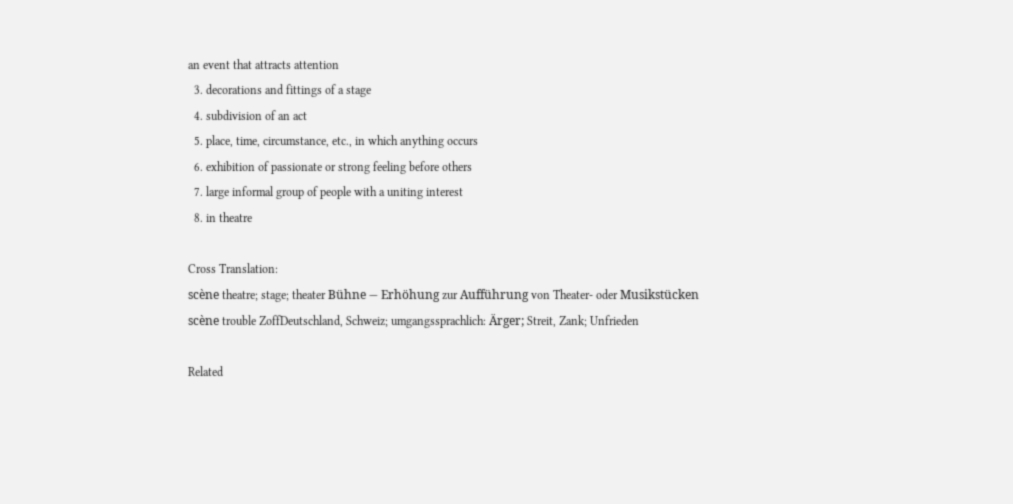an event that attracts attention
  3. decorations and fittings of a stage
  4. subdivision of an act
  5. place, time, circumstance, etc., in which anything occurs
  6. exhibition of passionate or strong feeling before others
  7. large informal group of people with a uniting interest
  8. in theatre

Cross Translation:
scène theatre; stage; theater Bühne — Erhöhung zur Aufführung von Theater- oder Musikstücken
scène trouble ZoffDeutschland, Schweiz; umgangssprachlich: Ärger; Streit, Zank; Unfrieden

Related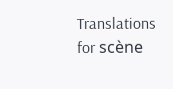Translations for scène